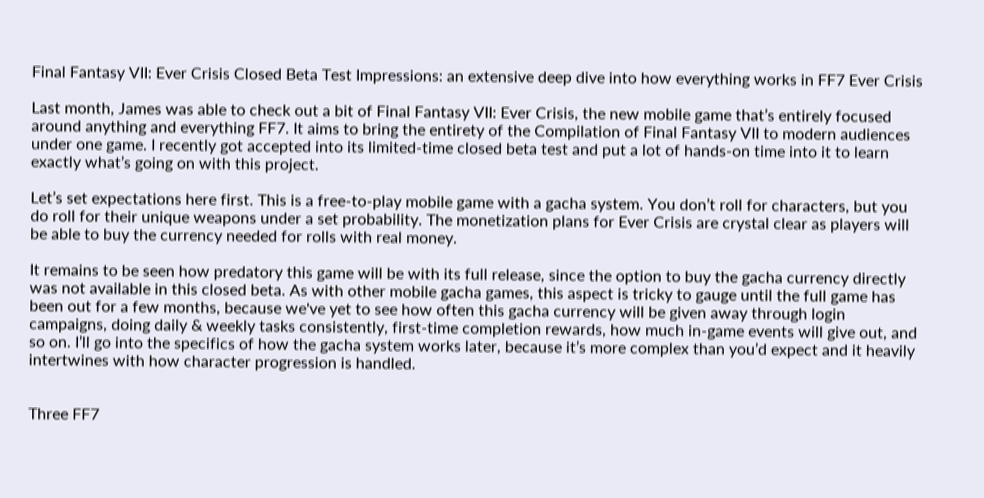Final Fantasy VII: Ever Crisis Closed Beta Test Impressions: an extensive deep dive into how everything works in FF7 Ever Crisis

Last month, James was able to check out a bit of Final Fantasy VII: Ever Crisis, the new mobile game that’s entirely focused around anything and everything FF7. It aims to bring the entirety of the Compilation of Final Fantasy VII to modern audiences under one game. I recently got accepted into its limited-time closed beta test and put a lot of hands-on time into it to learn exactly what’s going on with this project.

Let’s set expectations here first. This is a free-to-play mobile game with a gacha system. You don’t roll for characters, but you do roll for their unique weapons under a set probability. The monetization plans for Ever Crisis are crystal clear as players will be able to buy the currency needed for rolls with real money.

It remains to be seen how predatory this game will be with its full release, since the option to buy the gacha currency directly was not available in this closed beta. As with other mobile gacha games, this aspect is tricky to gauge until the full game has been out for a few months, because we've yet to see how often this gacha currency will be given away through login campaigns, doing daily & weekly tasks consistently, first-time completion rewards, how much in-game events will give out, and so on. I’ll go into the specifics of how the gacha system works later, because it’s more complex than you’d expect and it heavily intertwines with how character progression is handled.


Three FF7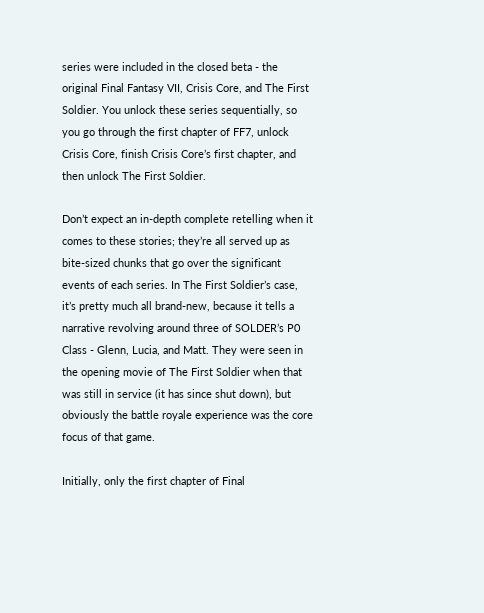series were included in the closed beta - the original Final Fantasy VII, Crisis Core, and The First Soldier. You unlock these series sequentially, so you go through the first chapter of FF7, unlock Crisis Core, finish Crisis Core’s first chapter, and then unlock The First Soldier.

Don’t expect an in-depth complete retelling when it comes to these stories; they’re all served up as bite-sized chunks that go over the significant events of each series. In The First Soldier’s case, it’s pretty much all brand-new, because it tells a narrative revolving around three of SOLDER’s P0 Class - Glenn, Lucia, and Matt. They were seen in the opening movie of The First Soldier when that was still in service (it has since shut down), but obviously the battle royale experience was the core focus of that game.

Initially, only the first chapter of Final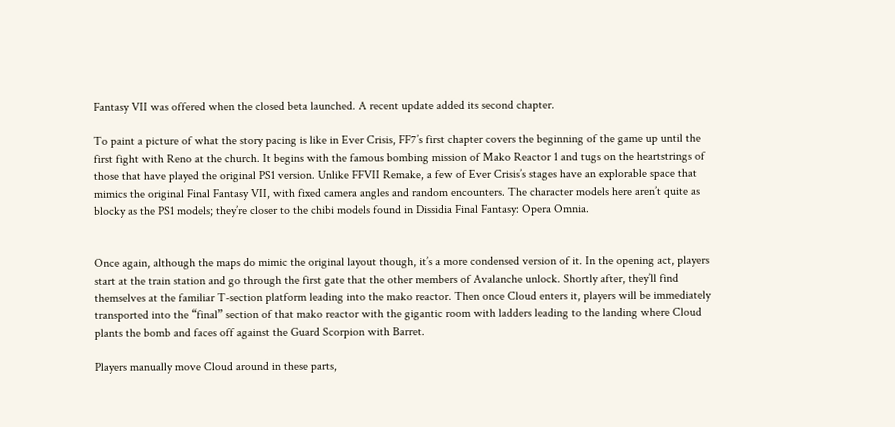Fantasy VII was offered when the closed beta launched. A recent update added its second chapter.

To paint a picture of what the story pacing is like in Ever Crisis, FF7’s first chapter covers the beginning of the game up until the first fight with Reno at the church. It begins with the famous bombing mission of Mako Reactor 1 and tugs on the heartstrings of those that have played the original PS1 version. Unlike FFVII Remake, a few of Ever Crisis’s stages have an explorable space that mimics the original Final Fantasy VII, with fixed camera angles and random encounters. The character models here aren’t quite as blocky as the PS1 models; they’re closer to the chibi models found in Dissidia Final Fantasy: Opera Omnia.


Once again, although the maps do mimic the original layout though, it’s a more condensed version of it. In the opening act, players start at the train station and go through the first gate that the other members of Avalanche unlock. Shortly after, they’ll find themselves at the familiar T-section platform leading into the mako reactor. Then once Cloud enters it, players will be immediately transported into the “final” section of that mako reactor with the gigantic room with ladders leading to the landing where Cloud plants the bomb and faces off against the Guard Scorpion with Barret.

Players manually move Cloud around in these parts,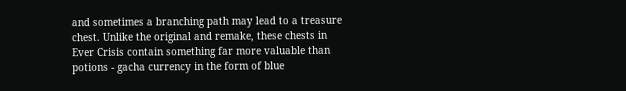and sometimes a branching path may lead to a treasure chest. Unlike the original and remake, these chests in Ever Crisis contain something far more valuable than potions - gacha currency in the form of blue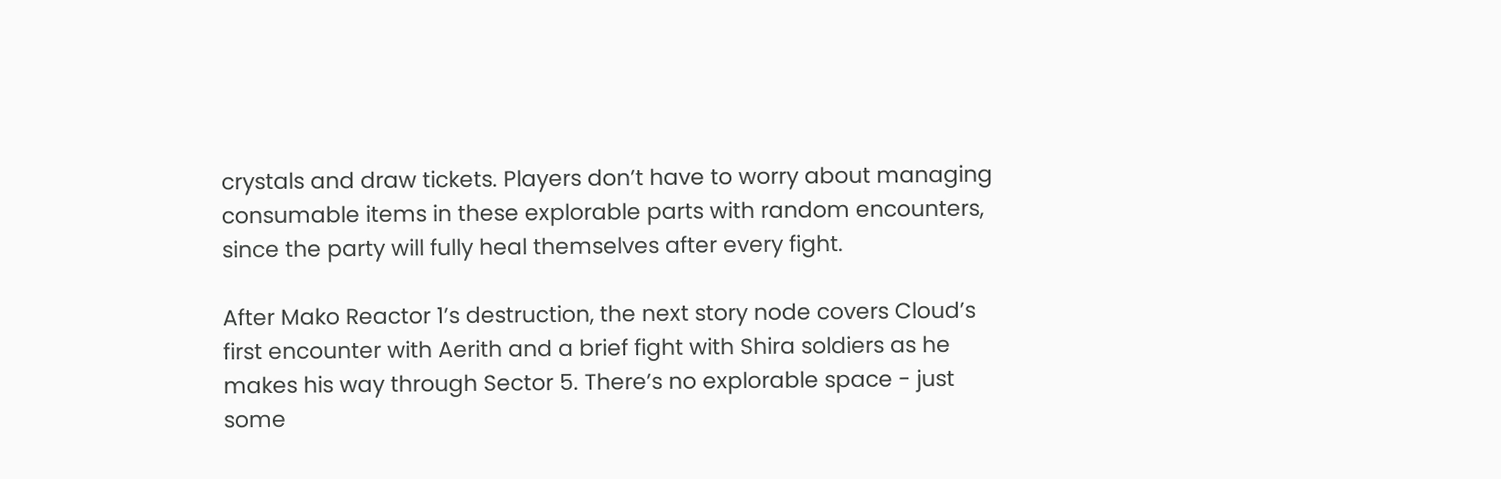crystals and draw tickets. Players don’t have to worry about managing consumable items in these explorable parts with random encounters, since the party will fully heal themselves after every fight.

After Mako Reactor 1’s destruction, the next story node covers Cloud’s first encounter with Aerith and a brief fight with Shira soldiers as he makes his way through Sector 5. There’s no explorable space - just some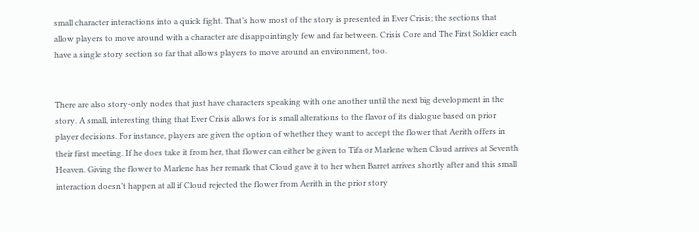small character interactions into a quick fight. That’s how most of the story is presented in Ever Crisis; the sections that allow players to move around with a character are disappointingly few and far between. Crisis Core and The First Soldier each have a single story section so far that allows players to move around an environment, too.


There are also story-only nodes that just have characters speaking with one another until the next big development in the story. A small, interesting thing that Ever Crisis allows for is small alterations to the flavor of its dialogue based on prior player decisions. For instance, players are given the option of whether they want to accept the flower that Aerith offers in their first meeting. If he does take it from her, that flower can either be given to Tifa or Marlene when Cloud arrives at Seventh Heaven. Giving the flower to Marlene has her remark that Cloud gave it to her when Barret arrives shortly after and this small interaction doesn’t happen at all if Cloud rejected the flower from Aerith in the prior story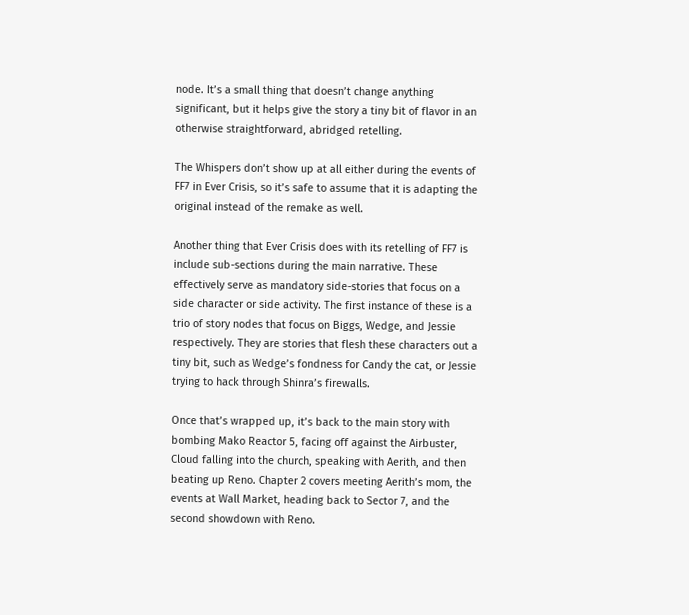node. It’s a small thing that doesn’t change anything significant, but it helps give the story a tiny bit of flavor in an otherwise straightforward, abridged retelling.

The Whispers don’t show up at all either during the events of FF7 in Ever Crisis, so it’s safe to assume that it is adapting the original instead of the remake as well.

Another thing that Ever Crisis does with its retelling of FF7 is include sub-sections during the main narrative. These effectively serve as mandatory side-stories that focus on a side character or side activity. The first instance of these is a trio of story nodes that focus on Biggs, Wedge, and Jessie respectively. They are stories that flesh these characters out a tiny bit, such as Wedge’s fondness for Candy the cat, or Jessie trying to hack through Shinra’s firewalls.

Once that’s wrapped up, it’s back to the main story with bombing Mako Reactor 5, facing off against the Airbuster, Cloud falling into the church, speaking with Aerith, and then beating up Reno. Chapter 2 covers meeting Aerith’s mom, the events at Wall Market, heading back to Sector 7, and the second showdown with Reno.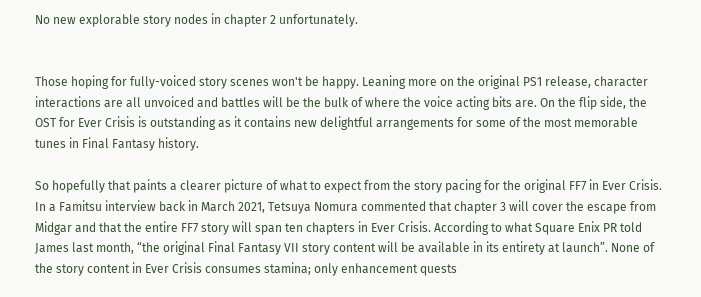No new explorable story nodes in chapter 2 unfortunately.


Those hoping for fully-voiced story scenes won't be happy. Leaning more on the original PS1 release, character interactions are all unvoiced and battles will be the bulk of where the voice acting bits are. On the flip side, the OST for Ever Crisis is outstanding as it contains new delightful arrangements for some of the most memorable tunes in Final Fantasy history.

So hopefully that paints a clearer picture of what to expect from the story pacing for the original FF7 in Ever Crisis. In a Famitsu interview back in March 2021, Tetsuya Nomura commented that chapter 3 will cover the escape from Midgar and that the entire FF7 story will span ten chapters in Ever Crisis. According to what Square Enix PR told James last month, “the original Final Fantasy VII story content will be available in its entirety at launch”. None of the story content in Ever Crisis consumes stamina; only enhancement quests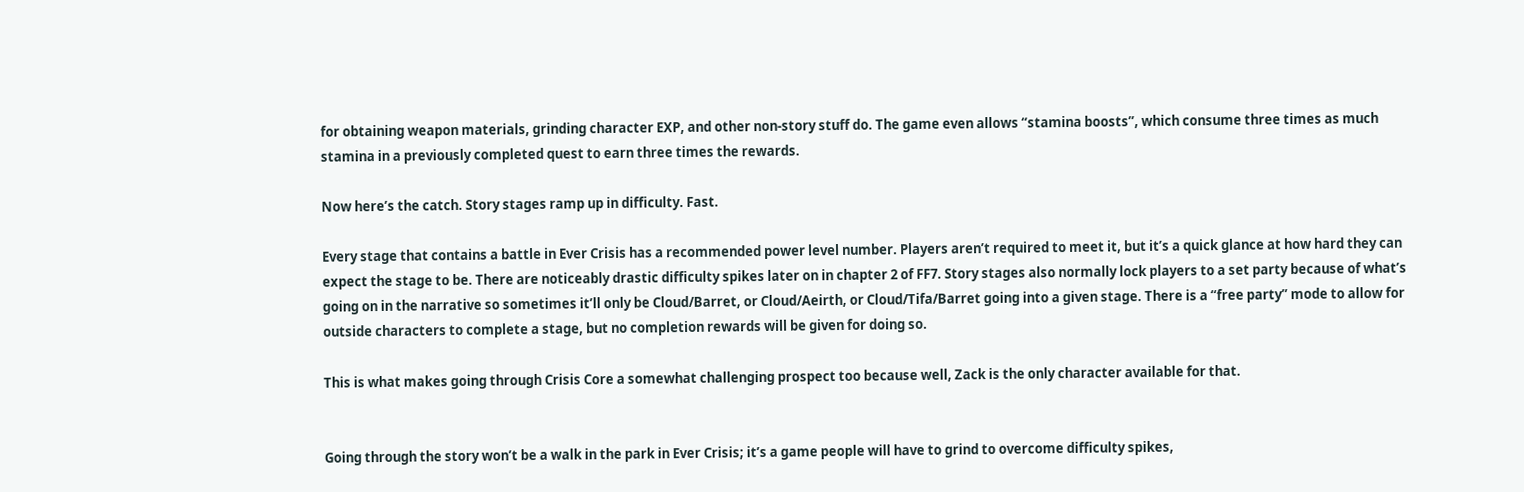for obtaining weapon materials, grinding character EXP, and other non-story stuff do. The game even allows “stamina boosts”, which consume three times as much stamina in a previously completed quest to earn three times the rewards.

Now here’s the catch. Story stages ramp up in difficulty. Fast.

Every stage that contains a battle in Ever Crisis has a recommended power level number. Players aren’t required to meet it, but it’s a quick glance at how hard they can expect the stage to be. There are noticeably drastic difficulty spikes later on in chapter 2 of FF7. Story stages also normally lock players to a set party because of what’s going on in the narrative so sometimes it’ll only be Cloud/Barret, or Cloud/Aeirth, or Cloud/Tifa/Barret going into a given stage. There is a “free party” mode to allow for outside characters to complete a stage, but no completion rewards will be given for doing so.

This is what makes going through Crisis Core a somewhat challenging prospect too because well, Zack is the only character available for that.


Going through the story won’t be a walk in the park in Ever Crisis; it’s a game people will have to grind to overcome difficulty spikes,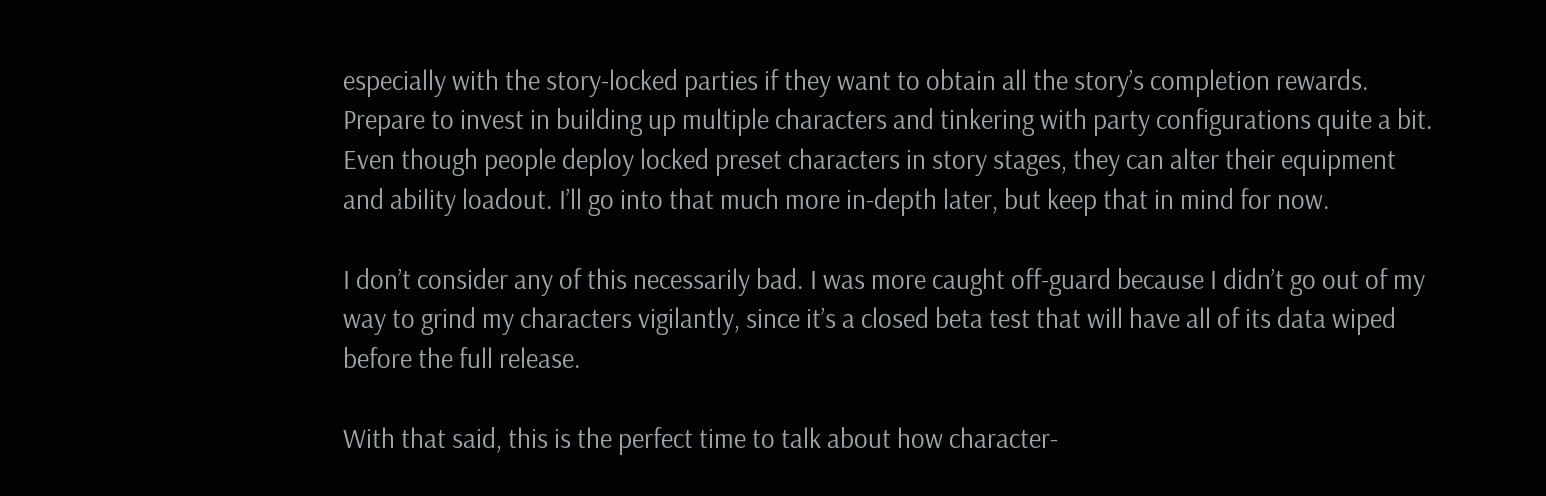especially with the story-locked parties if they want to obtain all the story’s completion rewards. Prepare to invest in building up multiple characters and tinkering with party configurations quite a bit. Even though people deploy locked preset characters in story stages, they can alter their equipment and ability loadout. I’ll go into that much more in-depth later, but keep that in mind for now.

I don’t consider any of this necessarily bad. I was more caught off-guard because I didn’t go out of my way to grind my characters vigilantly, since it’s a closed beta test that will have all of its data wiped before the full release.

With that said, this is the perfect time to talk about how character-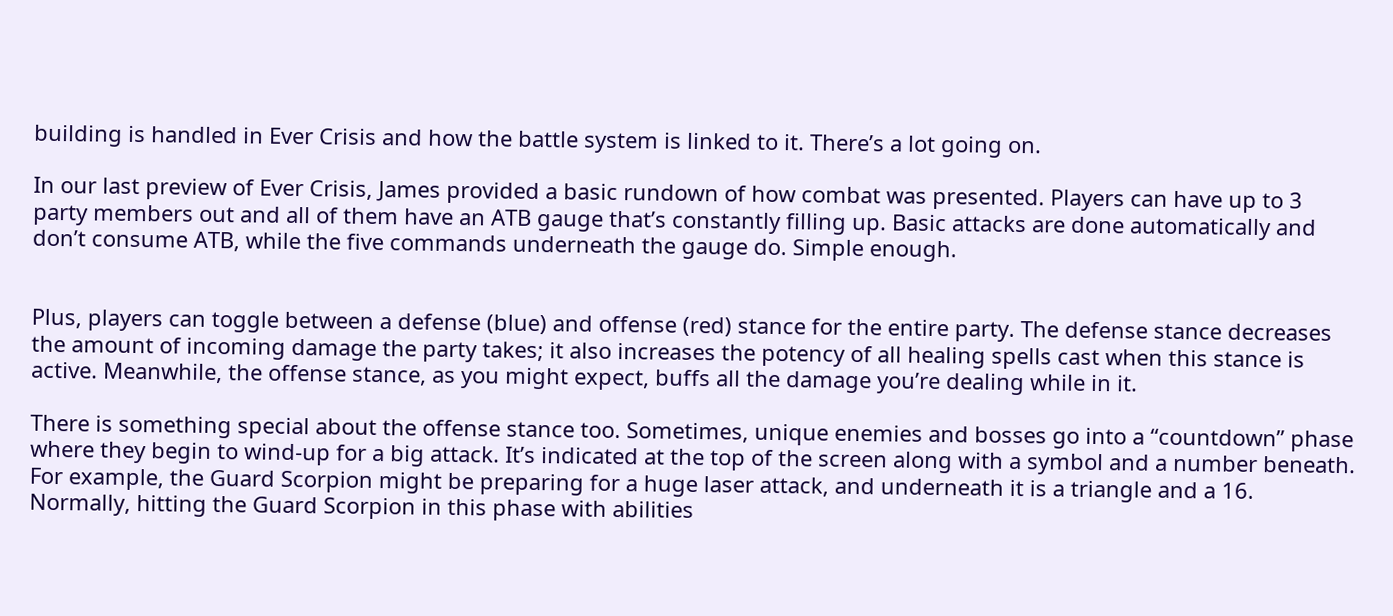building is handled in Ever Crisis and how the battle system is linked to it. There’s a lot going on.

In our last preview of Ever Crisis, James provided a basic rundown of how combat was presented. Players can have up to 3 party members out and all of them have an ATB gauge that’s constantly filling up. Basic attacks are done automatically and don’t consume ATB, while the five commands underneath the gauge do. Simple enough.


Plus, players can toggle between a defense (blue) and offense (red) stance for the entire party. The defense stance decreases the amount of incoming damage the party takes; it also increases the potency of all healing spells cast when this stance is active. Meanwhile, the offense stance, as you might expect, buffs all the damage you’re dealing while in it.

There is something special about the offense stance too. Sometimes, unique enemies and bosses go into a “countdown” phase where they begin to wind-up for a big attack. It’s indicated at the top of the screen along with a symbol and a number beneath. For example, the Guard Scorpion might be preparing for a huge laser attack, and underneath it is a triangle and a 16. Normally, hitting the Guard Scorpion in this phase with abilities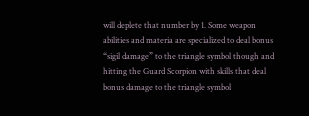will deplete that number by 1. Some weapon abilities and materia are specialized to deal bonus “sigil damage” to the triangle symbol though and hitting the Guard Scorpion with skills that deal bonus damage to the triangle symbol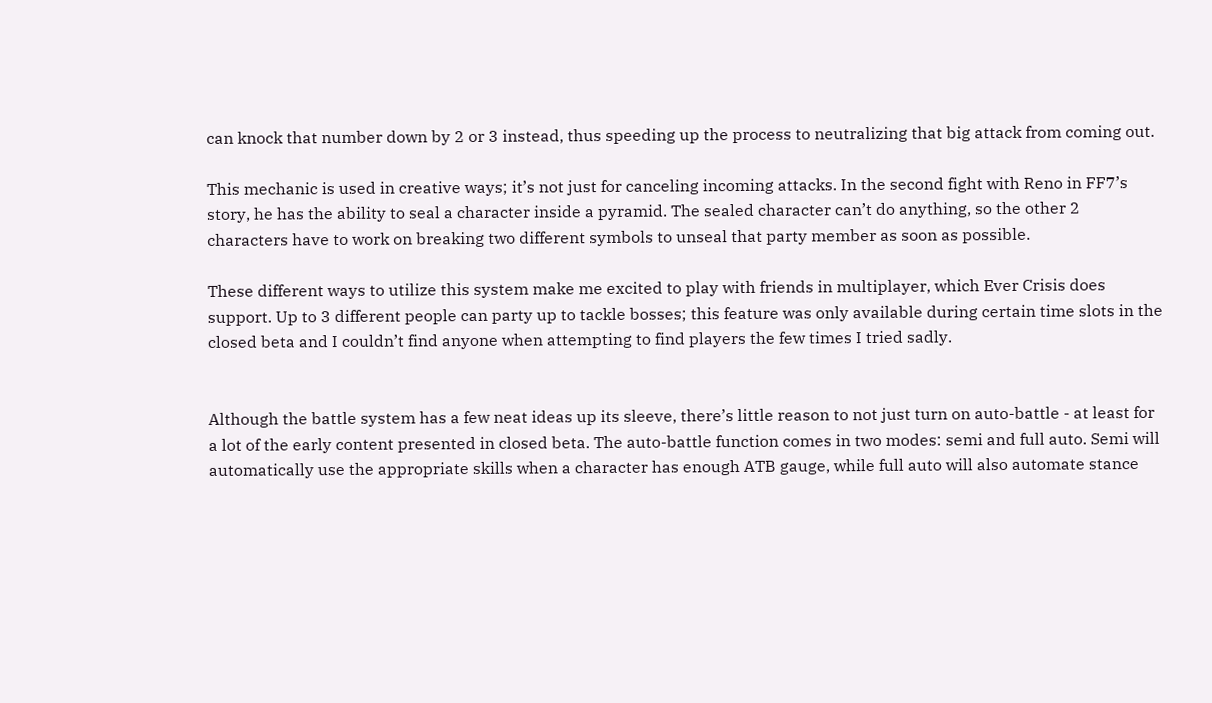can knock that number down by 2 or 3 instead, thus speeding up the process to neutralizing that big attack from coming out.

This mechanic is used in creative ways; it’s not just for canceling incoming attacks. In the second fight with Reno in FF7’s story, he has the ability to seal a character inside a pyramid. The sealed character can’t do anything, so the other 2 characters have to work on breaking two different symbols to unseal that party member as soon as possible.

These different ways to utilize this system make me excited to play with friends in multiplayer, which Ever Crisis does support. Up to 3 different people can party up to tackle bosses; this feature was only available during certain time slots in the closed beta and I couldn’t find anyone when attempting to find players the few times I tried sadly.


Although the battle system has a few neat ideas up its sleeve, there’s little reason to not just turn on auto-battle - at least for a lot of the early content presented in closed beta. The auto-battle function comes in two modes: semi and full auto. Semi will automatically use the appropriate skills when a character has enough ATB gauge, while full auto will also automate stance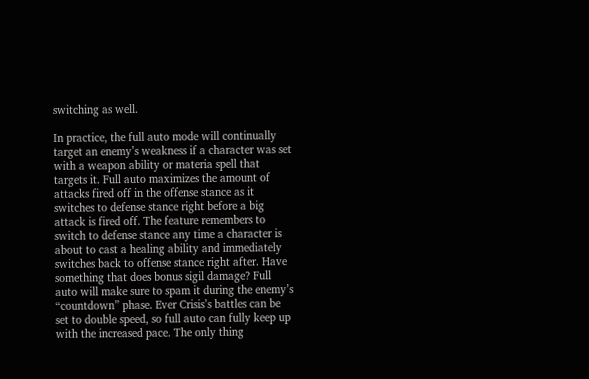switching as well.

In practice, the full auto mode will continually target an enemy’s weakness if a character was set with a weapon ability or materia spell that targets it. Full auto maximizes the amount of attacks fired off in the offense stance as it switches to defense stance right before a big attack is fired off. The feature remembers to switch to defense stance any time a character is about to cast a healing ability and immediately switches back to offense stance right after. Have something that does bonus sigil damage? Full auto will make sure to spam it during the enemy’s “countdown” phase. Ever Crisis’s battles can be set to double speed, so full auto can fully keep up with the increased pace. The only thing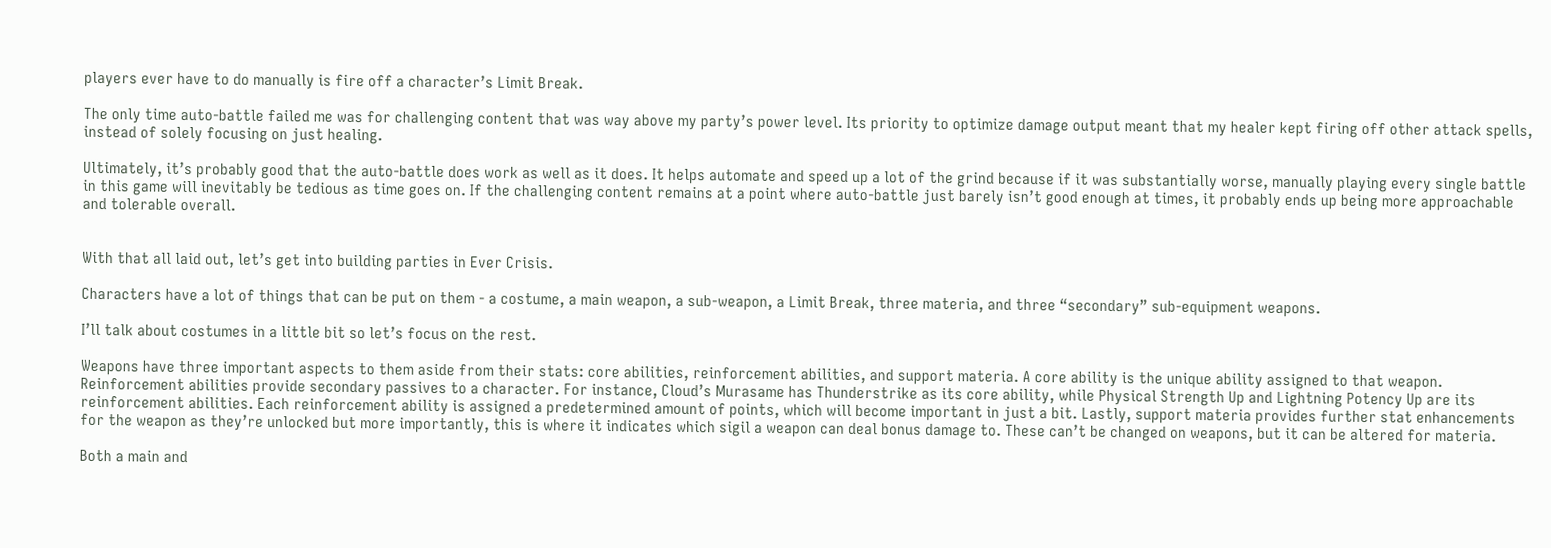players ever have to do manually is fire off a character’s Limit Break.

The only time auto-battle failed me was for challenging content that was way above my party’s power level. Its priority to optimize damage output meant that my healer kept firing off other attack spells, instead of solely focusing on just healing.

Ultimately, it’s probably good that the auto-battle does work as well as it does. It helps automate and speed up a lot of the grind because if it was substantially worse, manually playing every single battle in this game will inevitably be tedious as time goes on. If the challenging content remains at a point where auto-battle just barely isn’t good enough at times, it probably ends up being more approachable and tolerable overall.


With that all laid out, let’s get into building parties in Ever Crisis.

Characters have a lot of things that can be put on them - a costume, a main weapon, a sub-weapon, a Limit Break, three materia, and three “secondary” sub-equipment weapons.

I’ll talk about costumes in a little bit so let’s focus on the rest.

Weapons have three important aspects to them aside from their stats: core abilities, reinforcement abilities, and support materia. A core ability is the unique ability assigned to that weapon. Reinforcement abilities provide secondary passives to a character. For instance, Cloud’s Murasame has Thunderstrike as its core ability, while Physical Strength Up and Lightning Potency Up are its reinforcement abilities. Each reinforcement ability is assigned a predetermined amount of points, which will become important in just a bit. Lastly, support materia provides further stat enhancements for the weapon as they’re unlocked but more importantly, this is where it indicates which sigil a weapon can deal bonus damage to. These can’t be changed on weapons, but it can be altered for materia.

Both a main and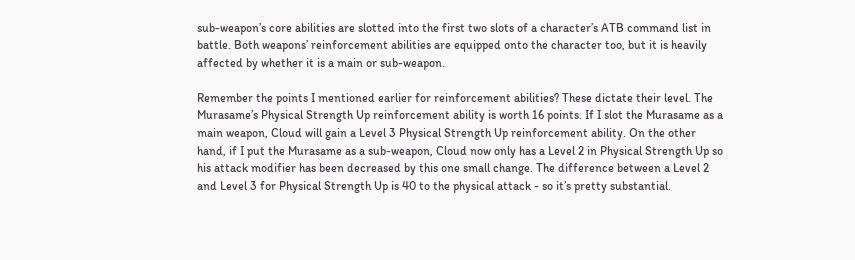sub-weapon’s core abilities are slotted into the first two slots of a character’s ATB command list in battle. Both weapons’ reinforcement abilities are equipped onto the character too, but it is heavily affected by whether it is a main or sub-weapon.

Remember the points I mentioned earlier for reinforcement abilities? These dictate their level. The Murasame’s Physical Strength Up reinforcement ability is worth 16 points. If I slot the Murasame as a main weapon, Cloud will gain a Level 3 Physical Strength Up reinforcement ability. On the other hand, if I put the Murasame as a sub-weapon, Cloud now only has a Level 2 in Physical Strength Up so his attack modifier has been decreased by this one small change. The difference between a Level 2 and Level 3 for Physical Strength Up is 40 to the physical attack - so it’s pretty substantial.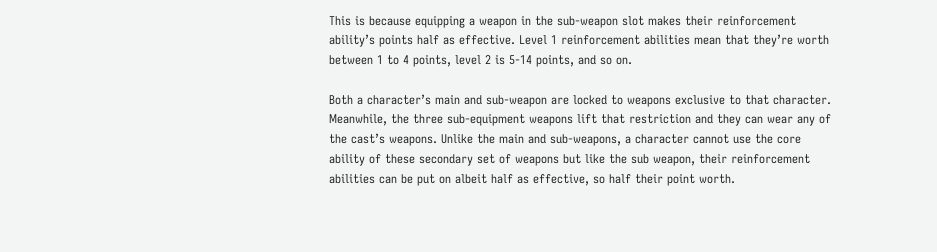This is because equipping a weapon in the sub-weapon slot makes their reinforcement ability’s points half as effective. Level 1 reinforcement abilities mean that they’re worth between 1 to 4 points, level 2 is 5-14 points, and so on.

Both a character’s main and sub-weapon are locked to weapons exclusive to that character. Meanwhile, the three sub-equipment weapons lift that restriction and they can wear any of the cast’s weapons. Unlike the main and sub-weapons, a character cannot use the core ability of these secondary set of weapons but like the sub weapon, their reinforcement abilities can be put on albeit half as effective, so half their point worth.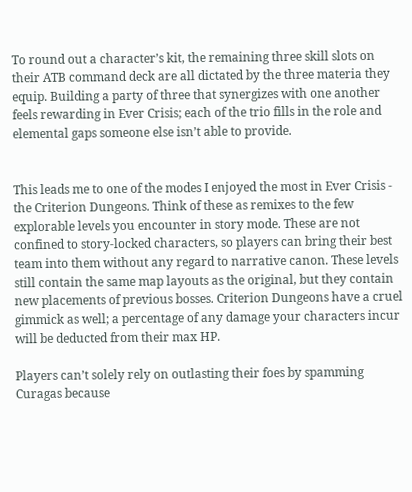To round out a character’s kit, the remaining three skill slots on their ATB command deck are all dictated by the three materia they equip. Building a party of three that synergizes with one another feels rewarding in Ever Crisis; each of the trio fills in the role and elemental gaps someone else isn’t able to provide.


This leads me to one of the modes I enjoyed the most in Ever Crisis - the Criterion Dungeons. Think of these as remixes to the few explorable levels you encounter in story mode. These are not confined to story-locked characters, so players can bring their best team into them without any regard to narrative canon. These levels still contain the same map layouts as the original, but they contain new placements of previous bosses. Criterion Dungeons have a cruel gimmick as well; a percentage of any damage your characters incur will be deducted from their max HP.

Players can’t solely rely on outlasting their foes by spamming Curagas because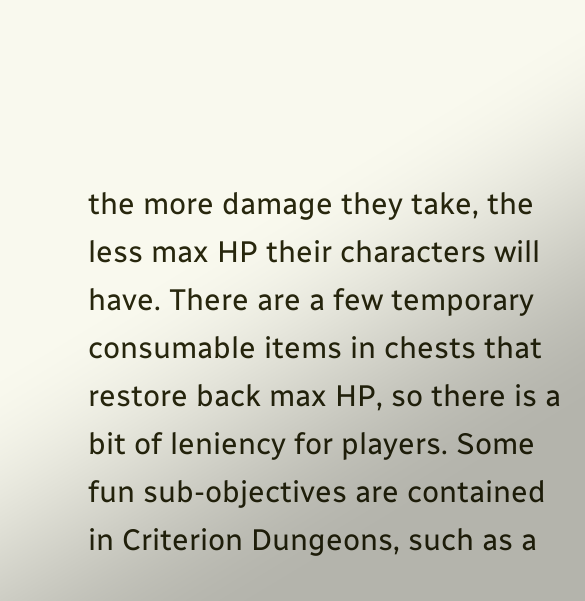the more damage they take, the less max HP their characters will have. There are a few temporary consumable items in chests that restore back max HP, so there is a bit of leniency for players. Some fun sub-objectives are contained in Criterion Dungeons, such as a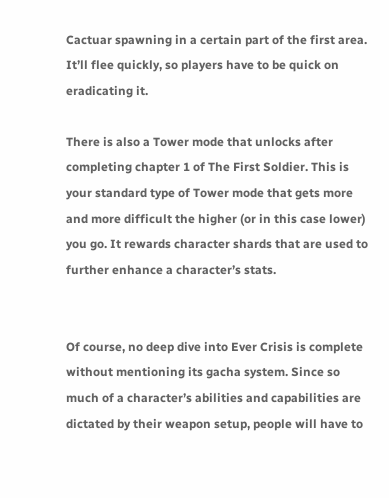Cactuar spawning in a certain part of the first area. It’ll flee quickly, so players have to be quick on eradicating it.

There is also a Tower mode that unlocks after completing chapter 1 of The First Soldier. This is your standard type of Tower mode that gets more and more difficult the higher (or in this case lower) you go. It rewards character shards that are used to further enhance a character’s stats.


Of course, no deep dive into Ever Crisis is complete without mentioning its gacha system. Since so much of a character’s abilities and capabilities are dictated by their weapon setup, people will have to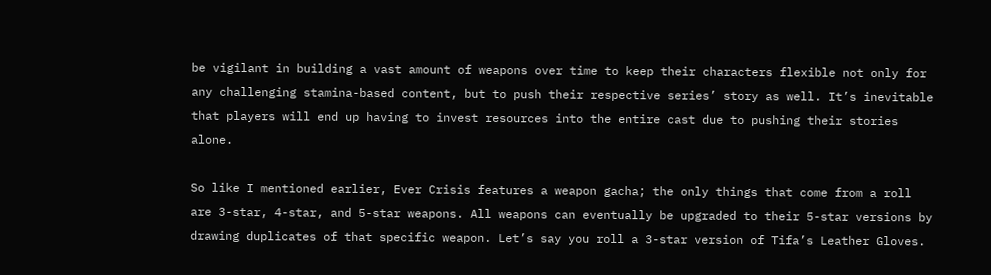be vigilant in building a vast amount of weapons over time to keep their characters flexible not only for any challenging stamina-based content, but to push their respective series’ story as well. It’s inevitable that players will end up having to invest resources into the entire cast due to pushing their stories alone.

So like I mentioned earlier, Ever Crisis features a weapon gacha; the only things that come from a roll are 3-star, 4-star, and 5-star weapons. All weapons can eventually be upgraded to their 5-star versions by drawing duplicates of that specific weapon. Let’s say you roll a 3-star version of Tifa’s Leather Gloves.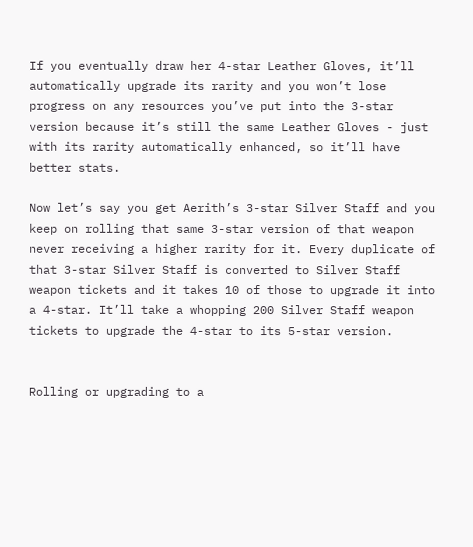If you eventually draw her 4-star Leather Gloves, it’ll automatically upgrade its rarity and you won’t lose progress on any resources you’ve put into the 3-star version because it’s still the same Leather Gloves - just with its rarity automatically enhanced, so it’ll have better stats.

Now let’s say you get Aerith’s 3-star Silver Staff and you keep on rolling that same 3-star version of that weapon never receiving a higher rarity for it. Every duplicate of that 3-star Silver Staff is converted to Silver Staff weapon tickets and it takes 10 of those to upgrade it into a 4-star. It’ll take a whopping 200 Silver Staff weapon tickets to upgrade the 4-star to its 5-star version.


Rolling or upgrading to a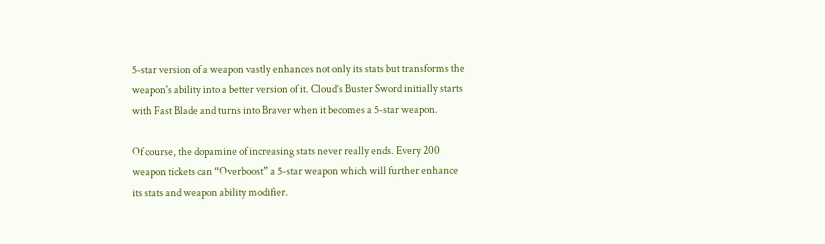5-star version of a weapon vastly enhances not only its stats but transforms the weapon's ability into a better version of it. Cloud’s Buster Sword initially starts with Fast Blade and turns into Braver when it becomes a 5-star weapon.

Of course, the dopamine of increasing stats never really ends. Every 200 weapon tickets can “Overboost” a 5-star weapon which will further enhance its stats and weapon ability modifier.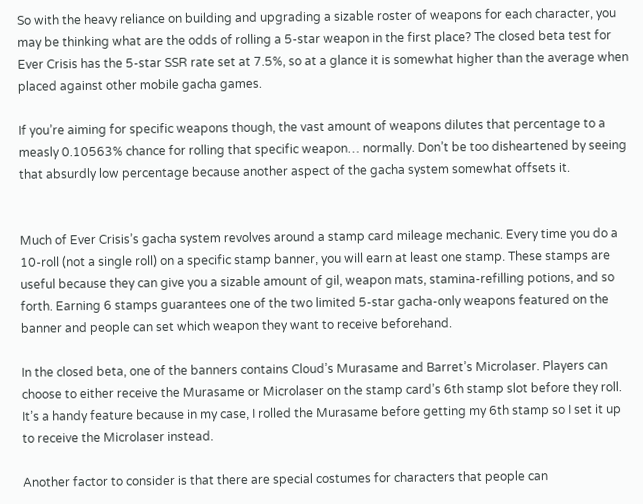So with the heavy reliance on building and upgrading a sizable roster of weapons for each character, you may be thinking what are the odds of rolling a 5-star weapon in the first place? The closed beta test for Ever Crisis has the 5-star SSR rate set at 7.5%, so at a glance it is somewhat higher than the average when placed against other mobile gacha games.

If you’re aiming for specific weapons though, the vast amount of weapons dilutes that percentage to a measly 0.10563% chance for rolling that specific weapon… normally. Don’t be too disheartened by seeing that absurdly low percentage because another aspect of the gacha system somewhat offsets it.


Much of Ever Crisis’s gacha system revolves around a stamp card mileage mechanic. Every time you do a 10-roll (not a single roll) on a specific stamp banner, you will earn at least one stamp. These stamps are useful because they can give you a sizable amount of gil, weapon mats, stamina-refilling potions, and so forth. Earning 6 stamps guarantees one of the two limited 5-star gacha-only weapons featured on the banner and people can set which weapon they want to receive beforehand.

In the closed beta, one of the banners contains Cloud’s Murasame and Barret’s Microlaser. Players can choose to either receive the Murasame or Microlaser on the stamp card’s 6th stamp slot before they roll. It’s a handy feature because in my case, I rolled the Murasame before getting my 6th stamp so I set it up to receive the Microlaser instead.

Another factor to consider is that there are special costumes for characters that people can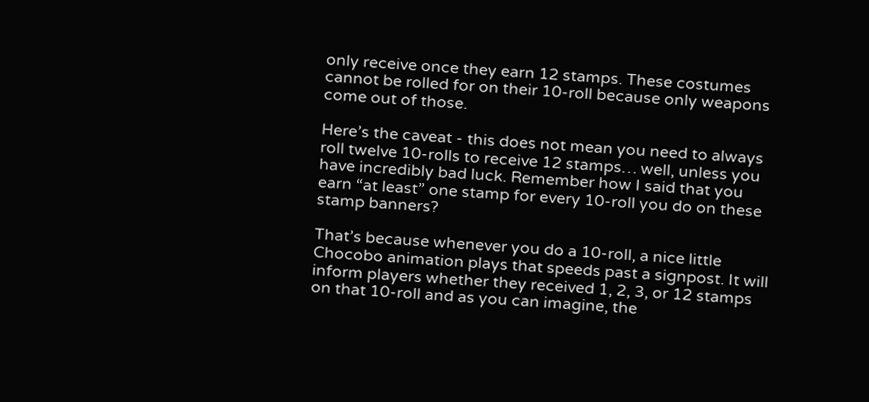only receive once they earn 12 stamps. These costumes cannot be rolled for on their 10-roll because only weapons come out of those.

Here’s the caveat - this does not mean you need to always roll twelve 10-rolls to receive 12 stamps… well, unless you have incredibly bad luck. Remember how I said that you earn “at least” one stamp for every 10-roll you do on these stamp banners?

That’s because whenever you do a 10-roll, a nice little Chocobo animation plays that speeds past a signpost. It will inform players whether they received 1, 2, 3, or 12 stamps on that 10-roll and as you can imagine, the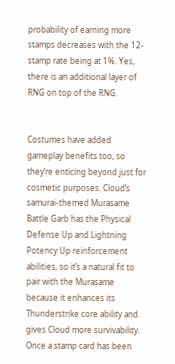probability of earning more stamps decreases with the 12-stamp rate being at 1%. Yes, there is an additional layer of RNG on top of the RNG.


Costumes have added gameplay benefits too, so they’re enticing beyond just for cosmetic purposes. Cloud’s samurai-themed Murasame Battle Garb has the Physical Defense Up and Lightning Potency Up reinforcement abilities, so it’s a natural fit to pair with the Murasame because it enhances its Thunderstrike core ability and gives Cloud more survivability. Once a stamp card has been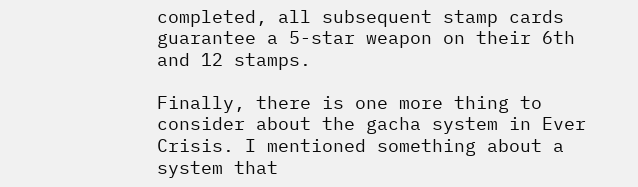completed, all subsequent stamp cards guarantee a 5-star weapon on their 6th and 12 stamps.

Finally, there is one more thing to consider about the gacha system in Ever Crisis. I mentioned something about a system that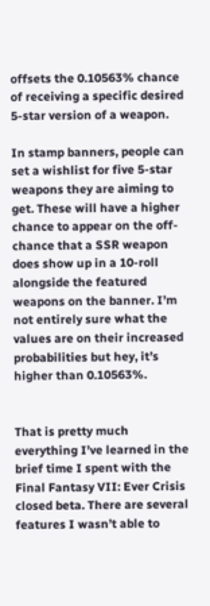offsets the 0.10563% chance of receiving a specific desired 5-star version of a weapon.

In stamp banners, people can set a wishlist for five 5-star weapons they are aiming to get. These will have a higher chance to appear on the off-chance that a SSR weapon does show up in a 10-roll alongside the featured weapons on the banner. I’m not entirely sure what the values are on their increased probabilities but hey, it’s higher than 0.10563%.


That is pretty much everything I’ve learned in the brief time I spent with the Final Fantasy VII: Ever Crisis closed beta. There are several features I wasn’t able to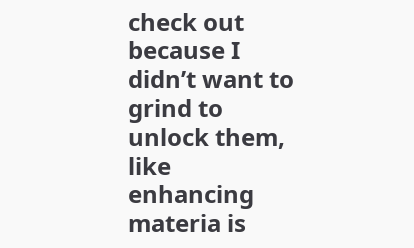check out because I didn’t want to grind to unlock them, like enhancing materia is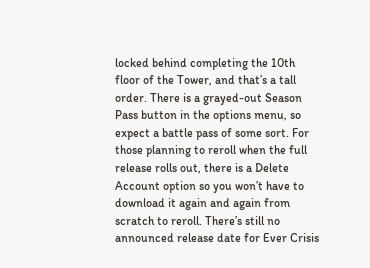locked behind completing the 10th floor of the Tower, and that’s a tall order. There is a grayed-out Season Pass button in the options menu, so expect a battle pass of some sort. For those planning to reroll when the full release rolls out, there is a Delete Account option so you won’t have to download it again and again from scratch to reroll. There’s still no announced release date for Ever Crisis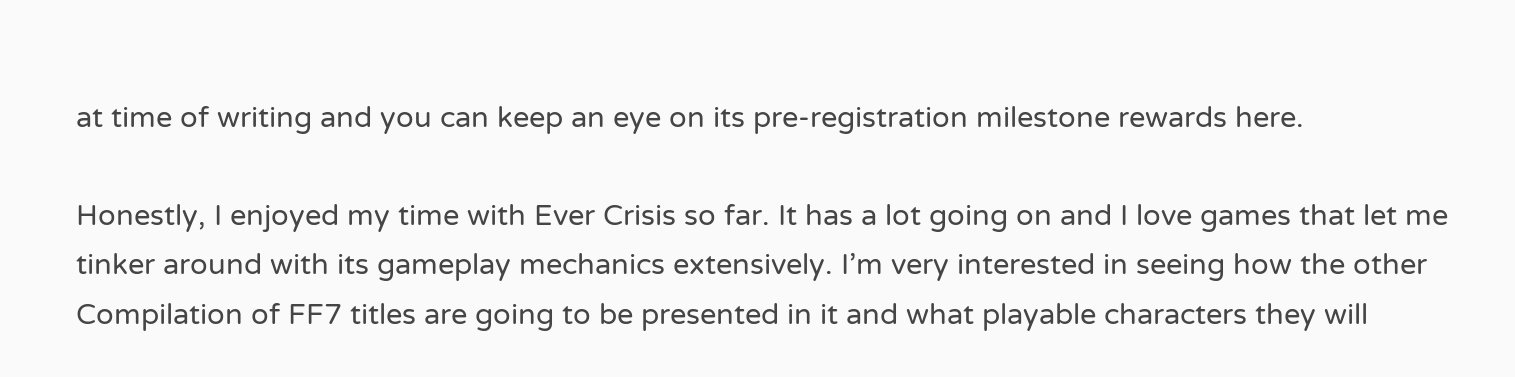at time of writing and you can keep an eye on its pre-registration milestone rewards here.

Honestly, I enjoyed my time with Ever Crisis so far. It has a lot going on and I love games that let me tinker around with its gameplay mechanics extensively. I’m very interested in seeing how the other Compilation of FF7 titles are going to be presented in it and what playable characters they will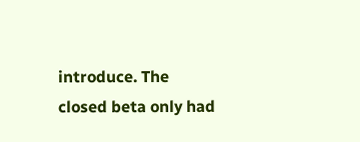introduce. The closed beta only had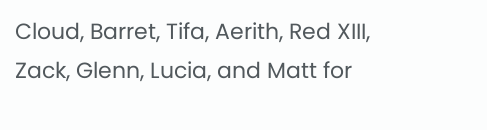Cloud, Barret, Tifa, Aerith, Red XIII, Zack, Glenn, Lucia, and Matt for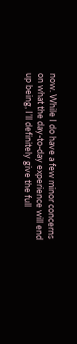now. While I do have a few minor concerns on what the day-to-day experience will end up being, I’ll definitely give the full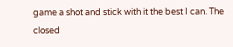game a shot and stick with it the best I can. The closed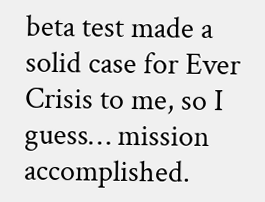beta test made a solid case for Ever Crisis to me, so I guess… mission accomplished.